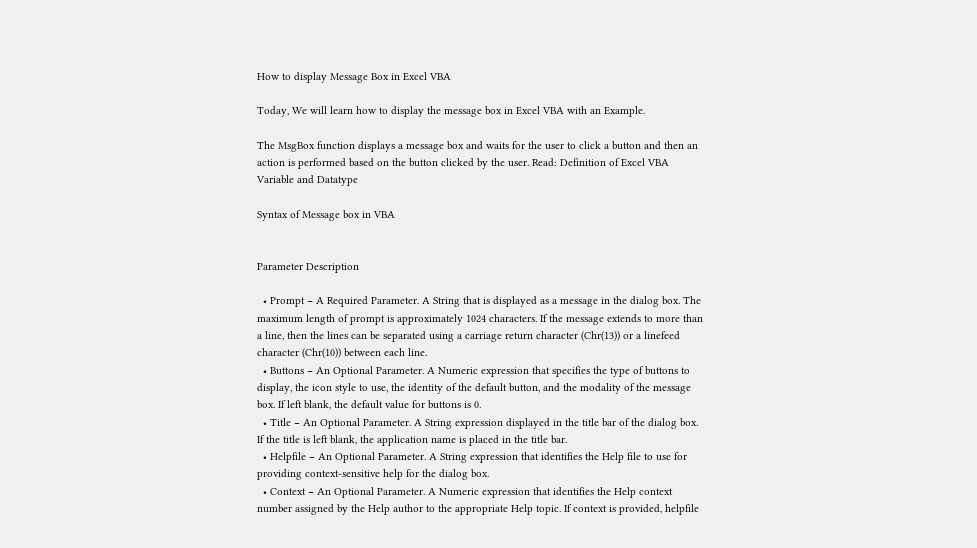How to display Message Box in Excel VBA

Today, We will learn how to display the message box in Excel VBA with an Example.

The MsgBox function displays a message box and waits for the user to click a button and then an action is performed based on the button clicked by the user. Read: Definition of Excel VBA Variable and Datatype

Syntax of Message box in VBA


Parameter Description

  • Prompt − A Required Parameter. A String that is displayed as a message in the dialog box. The maximum length of prompt is approximately 1024 characters. If the message extends to more than a line, then the lines can be separated using a carriage return character (Chr(13)) or a linefeed character (Chr(10)) between each line.
  • Buttons − An Optional Parameter. A Numeric expression that specifies the type of buttons to display, the icon style to use, the identity of the default button, and the modality of the message box. If left blank, the default value for buttons is 0.
  • Title − An Optional Parameter. A String expression displayed in the title bar of the dialog box. If the title is left blank, the application name is placed in the title bar.
  • Helpfile − An Optional Parameter. A String expression that identifies the Help file to use for providing context-sensitive help for the dialog box.
  • Context − An Optional Parameter. A Numeric expression that identifies the Help context number assigned by the Help author to the appropriate Help topic. If context is provided, helpfile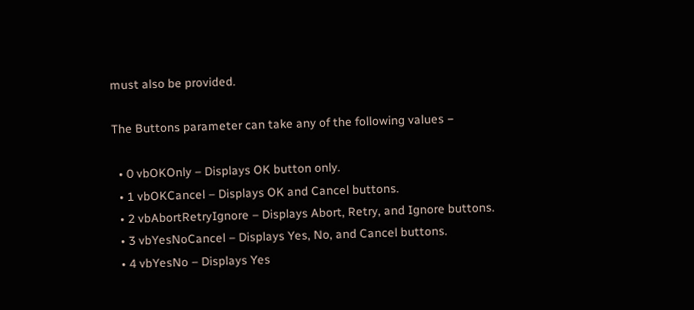must also be provided.

The Buttons parameter can take any of the following values −

  • 0 vbOKOnly – Displays OK button only.
  • 1 vbOKCancel – Displays OK and Cancel buttons.
  • 2 vbAbortRetryIgnore – Displays Abort, Retry, and Ignore buttons.
  • 3 vbYesNoCancel – Displays Yes, No, and Cancel buttons.
  • 4 vbYesNo – Displays Yes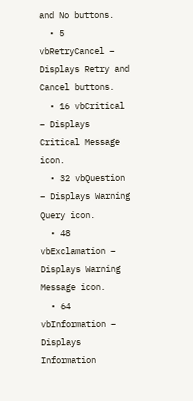and No buttons.
  • 5 vbRetryCancel – Displays Retry and Cancel buttons.
  • 16 vbCritical – Displays Critical Message icon.
  • 32 vbQuestion – Displays Warning Query icon.
  • 48 vbExclamation – Displays Warning Message icon.
  • 64 vbInformation – Displays Information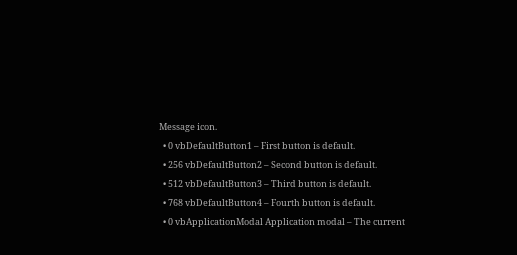Message icon.
  • 0 vbDefaultButton1 – First button is default.
  • 256 vbDefaultButton2 – Second button is default.
  • 512 vbDefaultButton3 – Third button is default.
  • 768 vbDefaultButton4 – Fourth button is default.
  • 0 vbApplicationModal Application modal – The current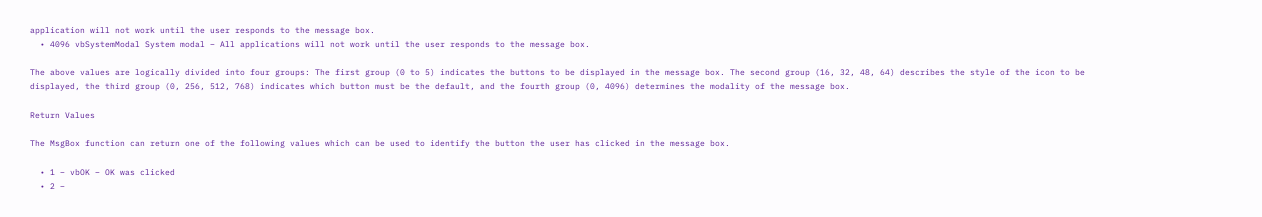application will not work until the user responds to the message box.
  • 4096 vbSystemModal System modal – All applications will not work until the user responds to the message box.

The above values are logically divided into four groups: The first group (0 to 5) indicates the buttons to be displayed in the message box. The second group (16, 32, 48, 64) describes the style of the icon to be displayed, the third group (0, 256, 512, 768) indicates which button must be the default, and the fourth group (0, 4096) determines the modality of the message box.

Return Values

The MsgBox function can return one of the following values which can be used to identify the button the user has clicked in the message box.

  • 1 – vbOK – OK was clicked
  • 2 –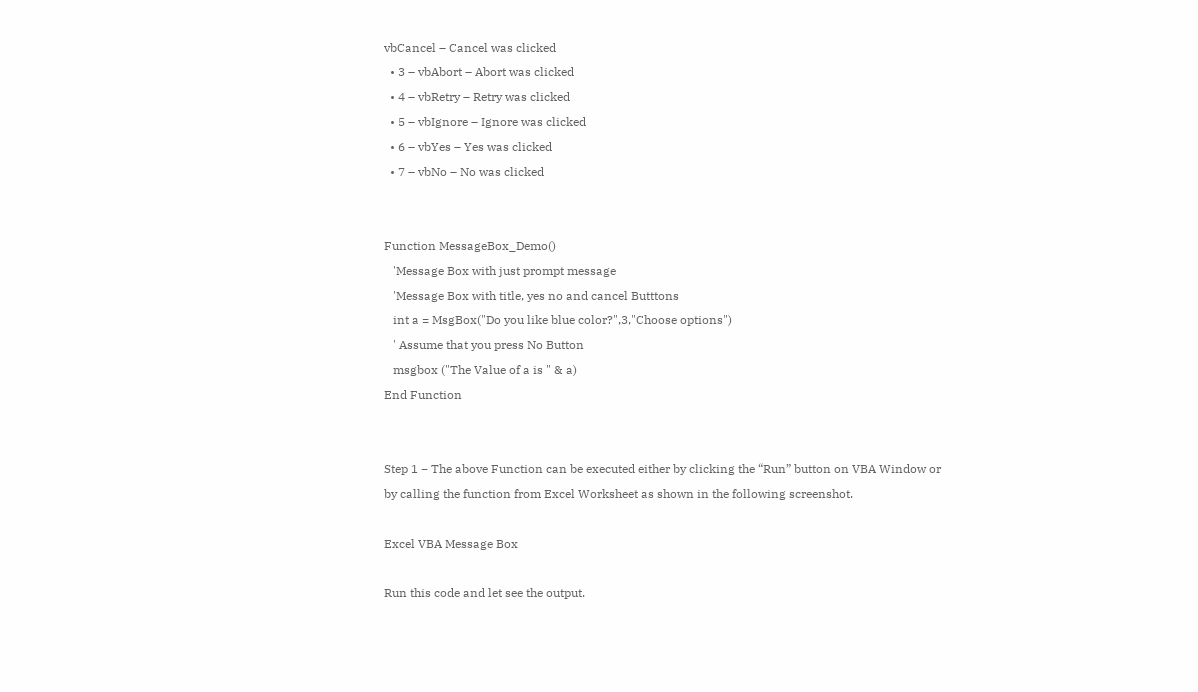vbCancel – Cancel was clicked
  • 3 – vbAbort – Abort was clicked
  • 4 – vbRetry – Retry was clicked
  • 5 – vbIgnore – Ignore was clicked
  • 6 – vbYes – Yes was clicked
  • 7 – vbNo – No was clicked


Function MessageBox_Demo()
   'Message Box with just prompt message
   'Message Box with title, yes no and cancel Butttons
   int a = MsgBox("Do you like blue color?",3,"Choose options")
   ' Assume that you press No Button
   msgbox ("The Value of a is " & a)
End Function


Step 1 − The above Function can be executed either by clicking the “Run” button on VBA Window or by calling the function from Excel Worksheet as shown in the following screenshot.

Excel VBA Message Box

Run this code and let see the output.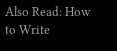Also Read: How to Write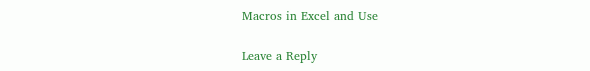Macros in Excel and Use

Leave a Reply